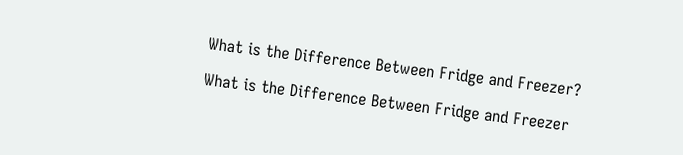What is the Difference Between Fridge and Freezer?

What is the Difference Between Fridge and Freezer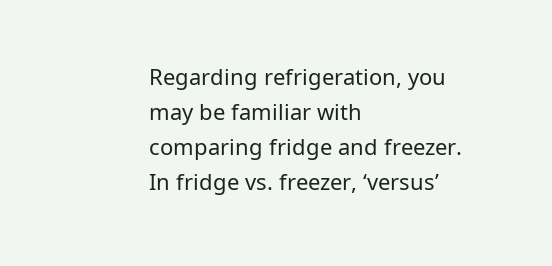Regarding refrigeration, you may be familiar with comparing fridge and freezer. In fridge vs. freezer, ‘versus’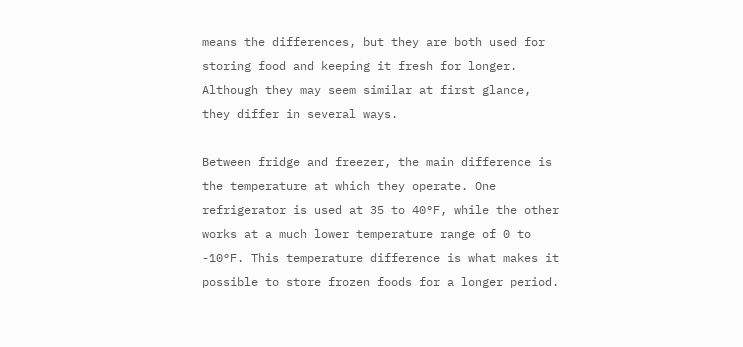means the differences, but they are both used for storing food and keeping it fresh for longer. Although they may seem similar at first glance, they differ in several ways.

Between fridge and freezer, the main difference is the temperature at which they operate. One refrigerator is used at 35 to 40°F, while the other works at a much lower temperature range of 0 to -10°F. This temperature difference is what makes it possible to store frozen foods for a longer period.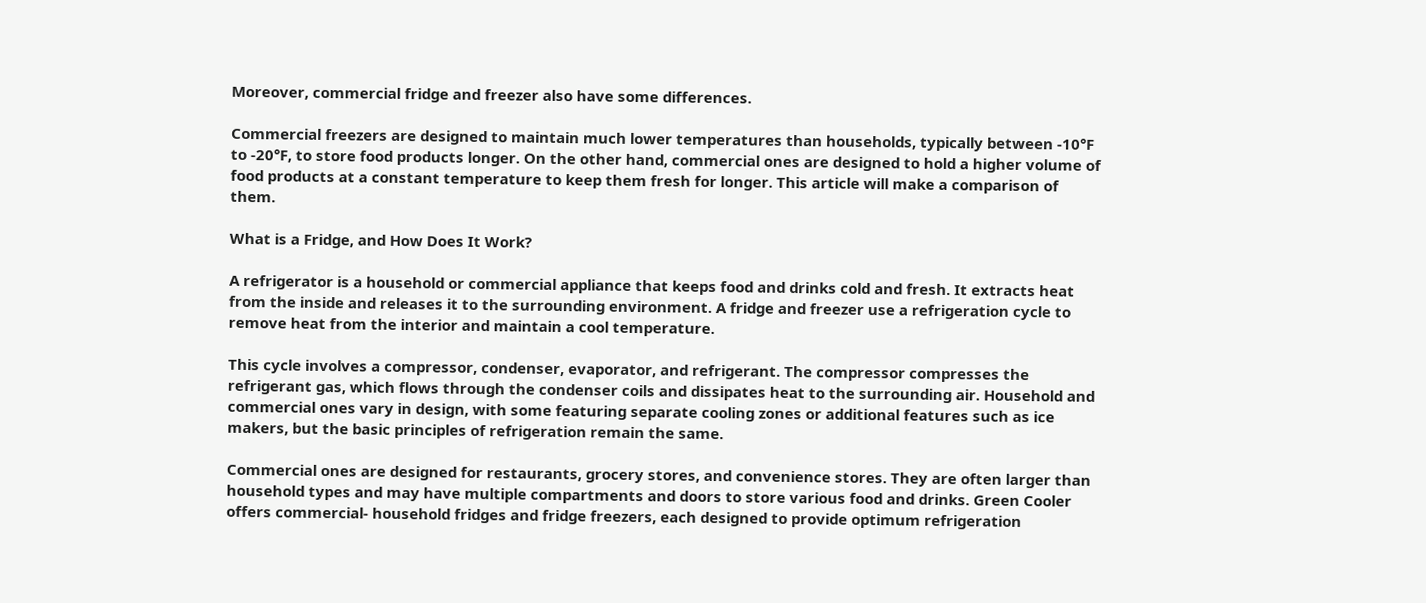Moreover, commercial fridge and freezer also have some differences.

Commercial freezers are designed to maintain much lower temperatures than households, typically between -10°F to -20°F, to store food products longer. On the other hand, commercial ones are designed to hold a higher volume of food products at a constant temperature to keep them fresh for longer. This article will make a comparison of them.

What is a Fridge, and How Does It Work?

A refrigerator is a household or commercial appliance that keeps food and drinks cold and fresh. It extracts heat from the inside and releases it to the surrounding environment. A fridge and freezer use a refrigeration cycle to remove heat from the interior and maintain a cool temperature.

This cycle involves a compressor, condenser, evaporator, and refrigerant. The compressor compresses the refrigerant gas, which flows through the condenser coils and dissipates heat to the surrounding air. Household and commercial ones vary in design, with some featuring separate cooling zones or additional features such as ice makers, but the basic principles of refrigeration remain the same.

Commercial ones are designed for restaurants, grocery stores, and convenience stores. They are often larger than household types and may have multiple compartments and doors to store various food and drinks. Green Cooler offers commercial- household fridges and fridge freezers, each designed to provide optimum refrigeration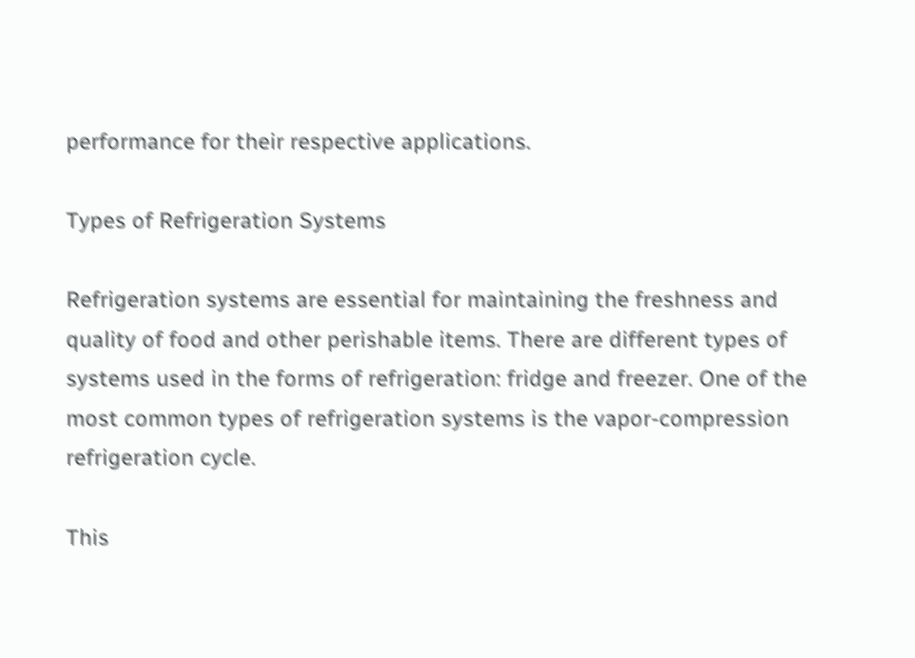performance for their respective applications.

Types of Refrigeration Systems

Refrigeration systems are essential for maintaining the freshness and quality of food and other perishable items. There are different types of systems used in the forms of refrigeration: fridge and freezer. One of the most common types of refrigeration systems is the vapor-compression refrigeration cycle.

This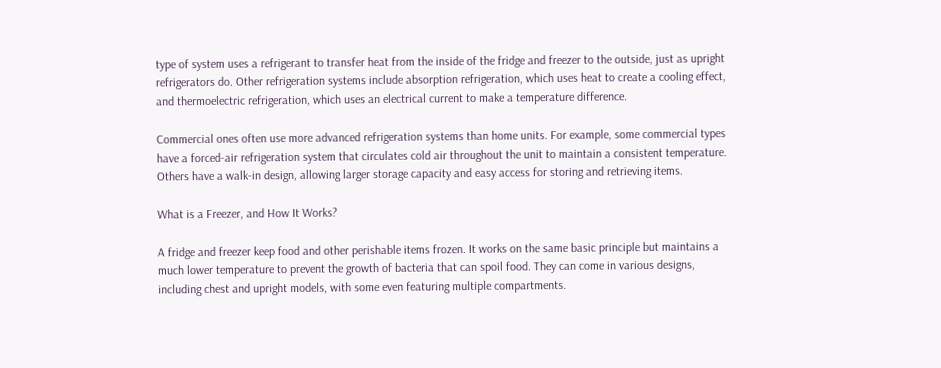type of system uses a refrigerant to transfer heat from the inside of the fridge and freezer to the outside, just as upright refrigerators do. Other refrigeration systems include absorption refrigeration, which uses heat to create a cooling effect, and thermoelectric refrigeration, which uses an electrical current to make a temperature difference.

Commercial ones often use more advanced refrigeration systems than home units. For example, some commercial types have a forced-air refrigeration system that circulates cold air throughout the unit to maintain a consistent temperature. Others have a walk-in design, allowing larger storage capacity and easy access for storing and retrieving items.

What is a Freezer, and How It Works?

A fridge and freezer keep food and other perishable items frozen. It works on the same basic principle but maintains a much lower temperature to prevent the growth of bacteria that can spoil food. They can come in various designs, including chest and upright models, with some even featuring multiple compartments.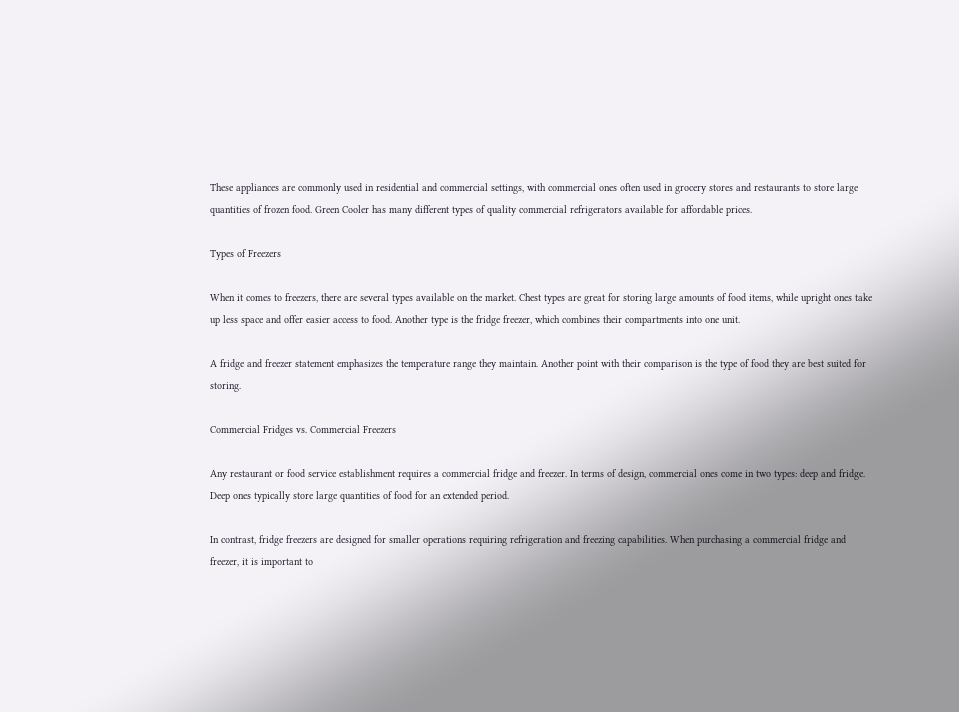These appliances are commonly used in residential and commercial settings, with commercial ones often used in grocery stores and restaurants to store large quantities of frozen food. Green Cooler has many different types of quality commercial refrigerators available for affordable prices.

Types of Freezers

When it comes to freezers, there are several types available on the market. Chest types are great for storing large amounts of food items, while upright ones take up less space and offer easier access to food. Another type is the fridge freezer, which combines their compartments into one unit.

A fridge and freezer statement emphasizes the temperature range they maintain. Another point with their comparison is the type of food they are best suited for storing.

Commercial Fridges vs. Commercial Freezers

Any restaurant or food service establishment requires a commercial fridge and freezer. In terms of design, commercial ones come in two types: deep and fridge. Deep ones typically store large quantities of food for an extended period.

In contrast, fridge freezers are designed for smaller operations requiring refrigeration and freezing capabilities. When purchasing a commercial fridge and freezer, it is important to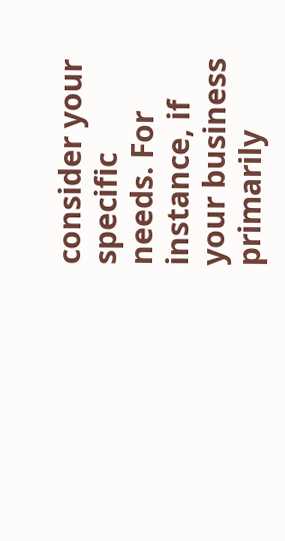consider your specific needs. For instance, if your business primarily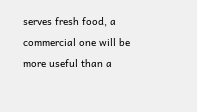serves fresh food, a commercial one will be more useful than a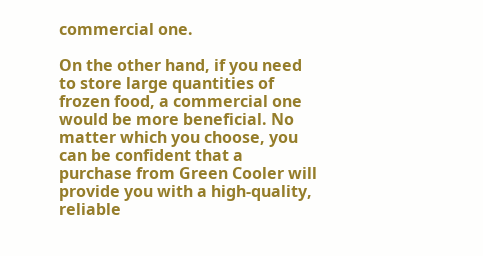commercial one.

On the other hand, if you need to store large quantities of frozen food, a commercial one would be more beneficial. No matter which you choose, you can be confident that a purchase from Green Cooler will provide you with a high-quality, reliable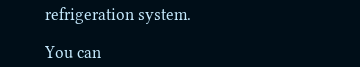refrigeration system.

You can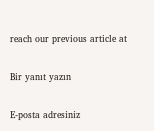reach our previous article at

Bir yanıt yazın

E-posta adresiniz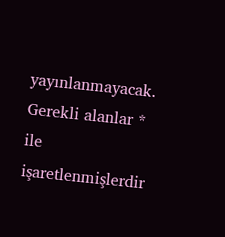yayınlanmayacak. Gerekli alanlar * ile işaretlenmişlerdir